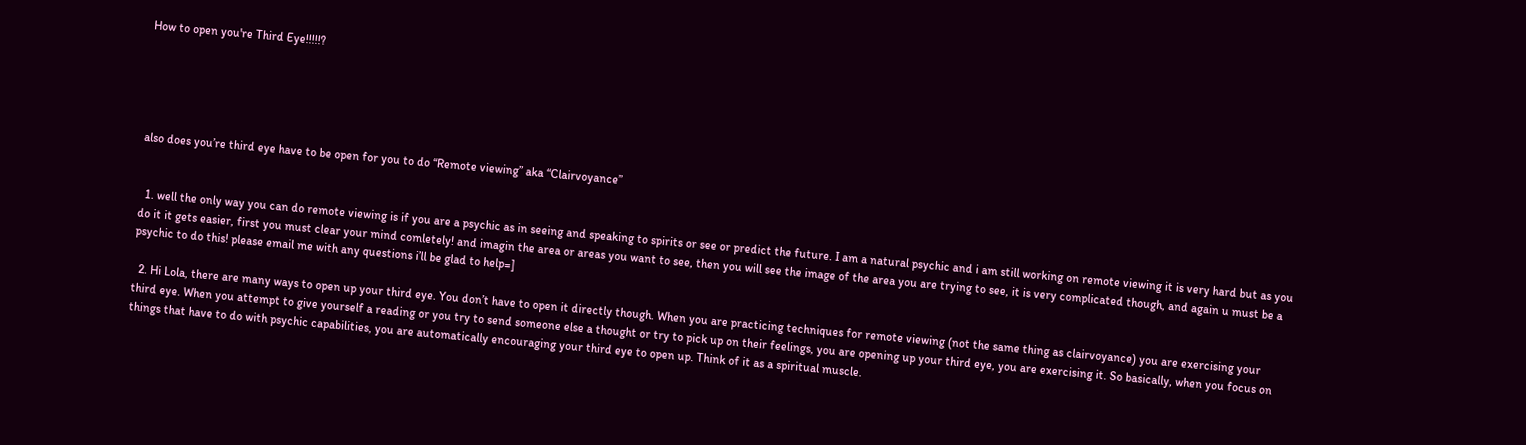How to open you're Third Eye!!!!!?





also does you’re third eye have to be open for you to do “Remote viewing” aka “Clairvoyance”


  1. well the only way you can do remote viewing is if you are a psychic as in seeing and speaking to spirits or see or predict the future. I am a natural psychic and i am still working on remote viewing it is very hard but as you do it it gets easier, first you must clear your mind comletely! and imagin the area or areas you want to see, then you will see the image of the area you are trying to see, it is very complicated though, and again u must be a psychic to do this! please email me with any questions i’ll be glad to help=]

  2. Hi Lola, there are many ways to open up your third eye. You don’t have to open it directly though. When you are practicing techniques for remote viewing (not the same thing as clairvoyance) you are exercising your third eye. When you attempt to give yourself a reading or you try to send someone else a thought or try to pick up on their feelings, you are opening up your third eye, you are exercising it. So basically, when you focus on things that have to do with psychic capabilities, you are automatically encouraging your third eye to open up. Think of it as a spiritual muscle.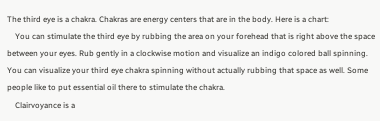The third eye is a chakra. Chakras are energy centers that are in the body. Here is a chart:
    You can stimulate the third eye by rubbing the area on your forehead that is right above the space between your eyes. Rub gently in a clockwise motion and visualize an indigo colored ball spinning. You can visualize your third eye chakra spinning without actually rubbing that space as well. Some people like to put essential oil there to stimulate the chakra.
    Clairvoyance is a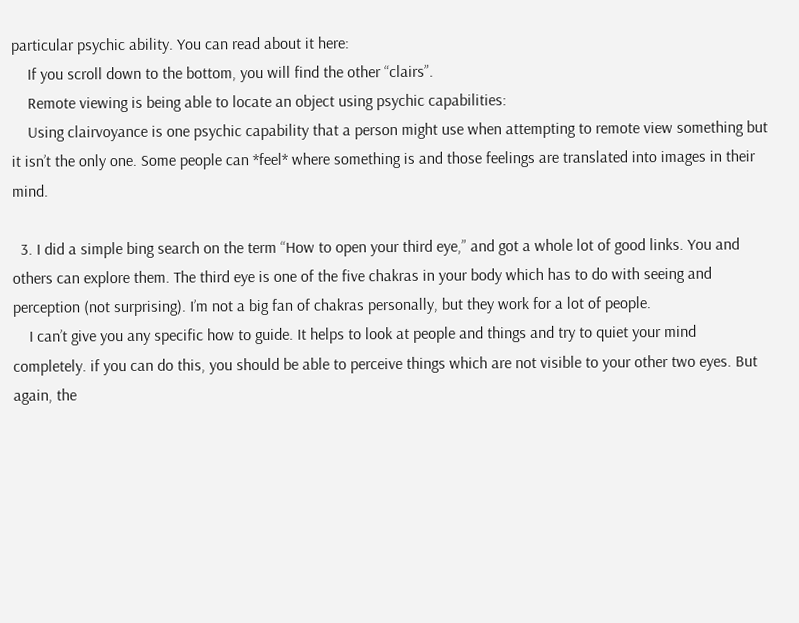particular psychic ability. You can read about it here:
    If you scroll down to the bottom, you will find the other “clairs”.
    Remote viewing is being able to locate an object using psychic capabilities:
    Using clairvoyance is one psychic capability that a person might use when attempting to remote view something but it isn’t the only one. Some people can *feel* where something is and those feelings are translated into images in their mind.

  3. I did a simple bing search on the term “How to open your third eye,” and got a whole lot of good links. You and others can explore them. The third eye is one of the five chakras in your body which has to do with seeing and perception (not surprising). I’m not a big fan of chakras personally, but they work for a lot of people.
    I can’t give you any specific how to guide. It helps to look at people and things and try to quiet your mind completely. if you can do this, you should be able to perceive things which are not visible to your other two eyes. But again, the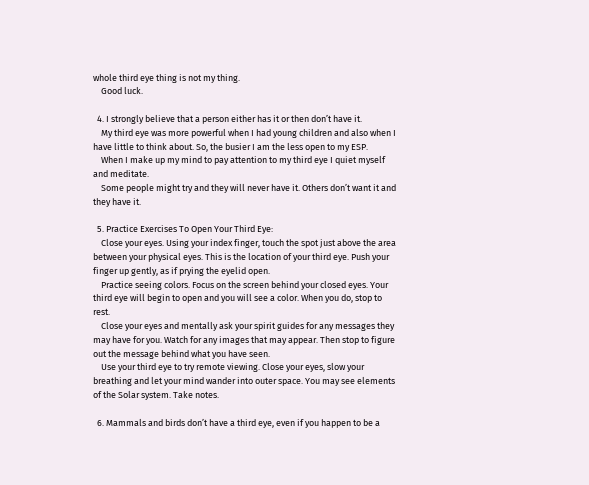whole third eye thing is not my thing.
    Good luck.

  4. I strongly believe that a person either has it or then don’t have it.
    My third eye was more powerful when I had young children and also when I have little to think about. So, the busier I am the less open to my ESP.
    When I make up my mind to pay attention to my third eye I quiet myself and meditate.
    Some people might try and they will never have it. Others don’t want it and they have it.

  5. Practice Exercises To Open Your Third Eye:
    Close your eyes. Using your index finger, touch the spot just above the area between your physical eyes. This is the location of your third eye. Push your finger up gently, as if prying the eyelid open.
    Practice seeing colors. Focus on the screen behind your closed eyes. Your third eye will begin to open and you will see a color. When you do, stop to rest.
    Close your eyes and mentally ask your spirit guides for any messages they may have for you. Watch for any images that may appear. Then stop to figure out the message behind what you have seen.
    Use your third eye to try remote viewing. Close your eyes, slow your breathing and let your mind wander into outer space. You may see elements of the Solar system. Take notes.

  6. Mammals and birds don’t have a third eye, even if you happen to be a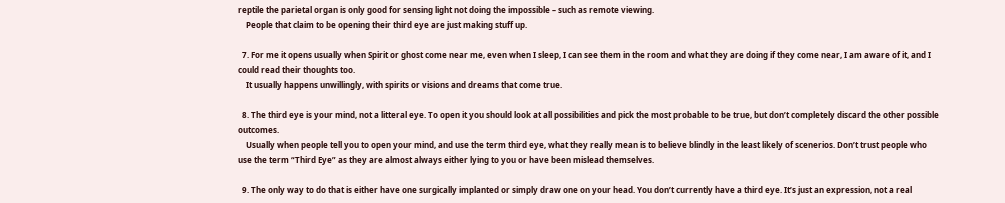reptile the parietal organ is only good for sensing light not doing the impossible – such as remote viewing.
    People that claim to be opening their third eye are just making stuff up.

  7. For me it opens usually when Spirit or ghost come near me, even when I sleep, I can see them in the room and what they are doing if they come near, I am aware of it, and I could read their thoughts too.
    It usually happens unwillingly, with spirits or visions and dreams that come true.

  8. The third eye is your mind, not a litteral eye. To open it you should look at all possibilities and pick the most probable to be true, but don’t completely discard the other possible outcomes.
    Usually when people tell you to open your mind, and use the term third eye, what they really mean is to believe blindly in the least likely of scenerios. Don’t trust people who use the term “Third Eye” as they are almost always either lying to you or have been mislead themselves.

  9. The only way to do that is either have one surgically implanted or simply draw one on your head. You don’t currently have a third eye. It’s just an expression, not a real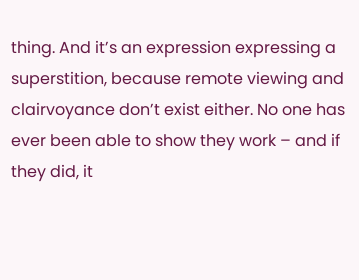thing. And it’s an expression expressing a superstition, because remote viewing and clairvoyance don’t exist either. No one has ever been able to show they work – and if they did, it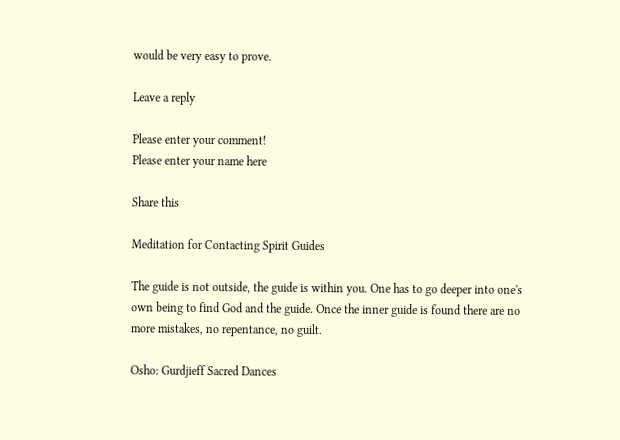would be very easy to prove.

Leave a reply

Please enter your comment!
Please enter your name here

Share this

Meditation for Contacting Spirit Guides

The guide is not outside, the guide is within you. One has to go deeper into one's own being to find God and the guide. Once the inner guide is found there are no more mistakes, no repentance, no guilt.

Osho: Gurdjieff Sacred Dances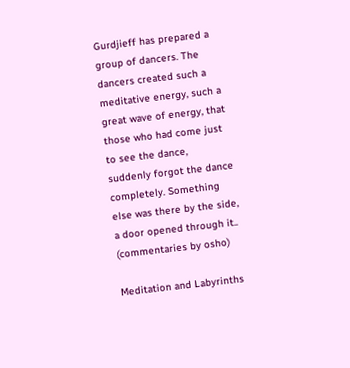Gurdjieff has prepared a group of dancers. The dancers created such a meditative energy, such a great wave of energy, that those who had come just to see the dance, suddenly forgot the dance completely. Something else was there by the side, a door opened through it.. (commentaries by osho)

Meditation and Labyrinths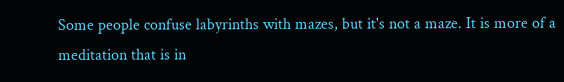Some people confuse labyrinths with mazes, but it's not a maze. It is more of a meditation that is in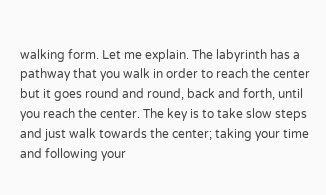walking form. Let me explain. The labyrinth has a pathway that you walk in order to reach the center but it goes round and round, back and forth, until you reach the center. The key is to take slow steps and just walk towards the center; taking your time and following your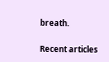breath.

Recent articles